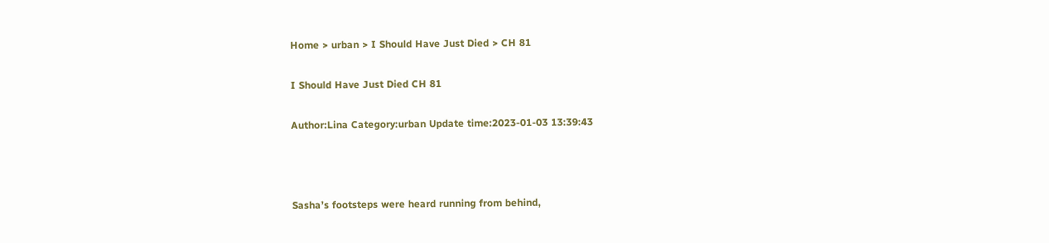Home > urban > I Should Have Just Died > CH 81

I Should Have Just Died CH 81

Author:Lina Category:urban Update time:2023-01-03 13:39:43



Sasha’s footsteps were heard running from behind,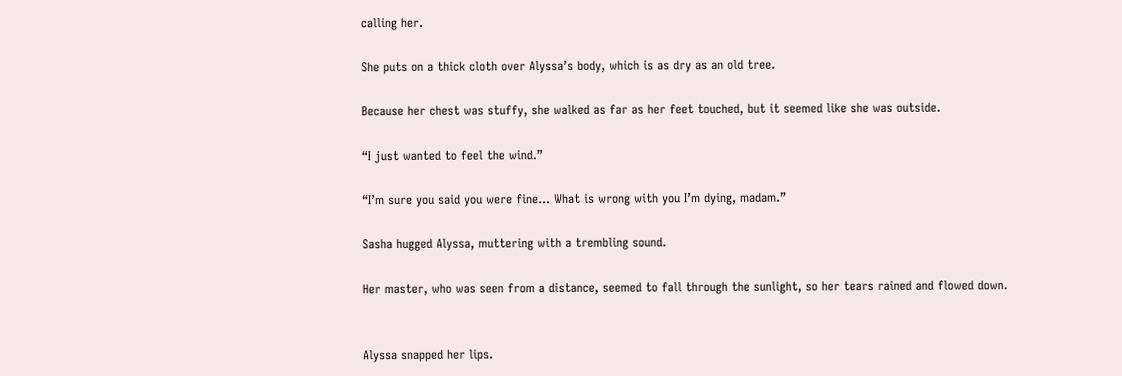calling her.

She puts on a thick cloth over Alyssa’s body, which is as dry as an old tree.

Because her chest was stuffy, she walked as far as her feet touched, but it seemed like she was outside.

“I just wanted to feel the wind.”

“I’m sure you said you were fine… What is wrong with you I’m dying, madam.”

Sasha hugged Alyssa, muttering with a trembling sound.

Her master, who was seen from a distance, seemed to fall through the sunlight, so her tears rained and flowed down.


Alyssa snapped her lips.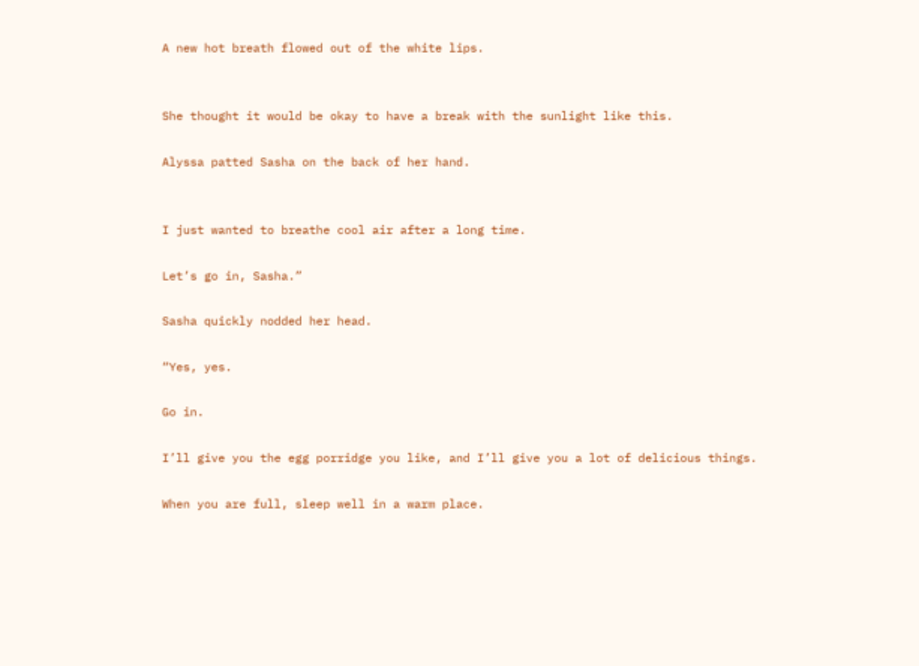A new hot breath flowed out of the white lips.


She thought it would be okay to have a break with the sunlight like this.

Alyssa patted Sasha on the back of her hand.


I just wanted to breathe cool air after a long time.

Let’s go in, Sasha.”

Sasha quickly nodded her head.

“Yes, yes.

Go in.

I’ll give you the egg porridge you like, and I’ll give you a lot of delicious things.

When you are full, sleep well in a warm place.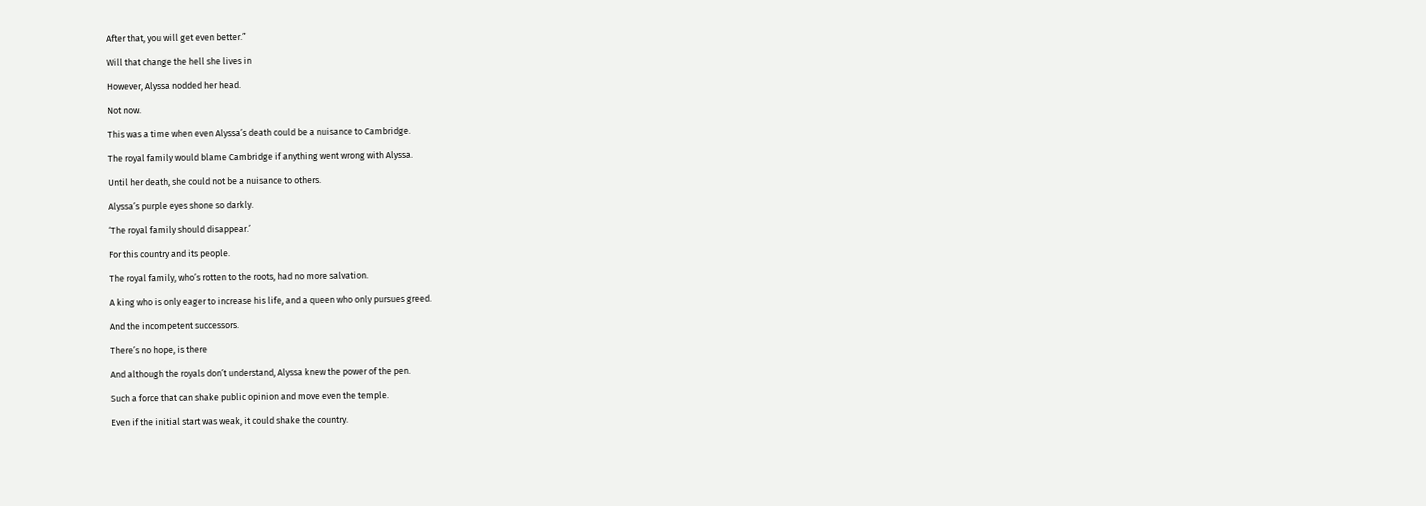After that, you will get even better.”

Will that change the hell she lives in

However, Alyssa nodded her head.

Not now.

This was a time when even Alyssa’s death could be a nuisance to Cambridge.

The royal family would blame Cambridge if anything went wrong with Alyssa.

Until her death, she could not be a nuisance to others.

Alyssa’s purple eyes shone so darkly.

‘The royal family should disappear.’

For this country and its people.

The royal family, who’s rotten to the roots, had no more salvation.

A king who is only eager to increase his life, and a queen who only pursues greed.

And the incompetent successors.

There’s no hope, is there

And although the royals don’t understand, Alyssa knew the power of the pen.

Such a force that can shake public opinion and move even the temple.

Even if the initial start was weak, it could shake the country.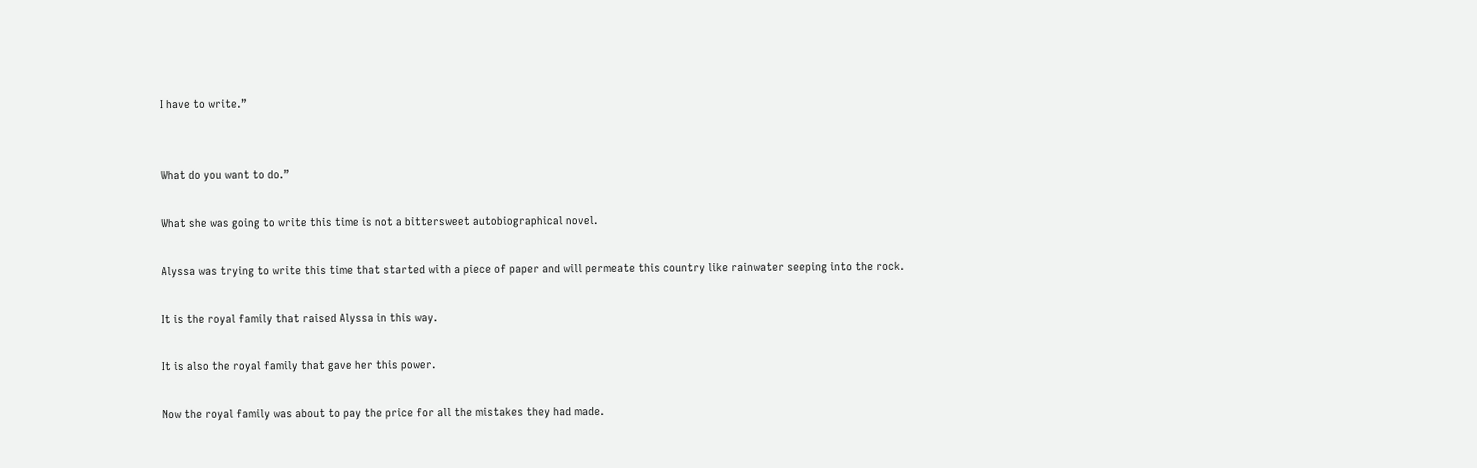I have to write.”


What do you want to do.”

What she was going to write this time is not a bittersweet autobiographical novel.

Alyssa was trying to write this time that started with a piece of paper and will permeate this country like rainwater seeping into the rock.

It is the royal family that raised Alyssa in this way.

It is also the royal family that gave her this power.

Now the royal family was about to pay the price for all the mistakes they had made.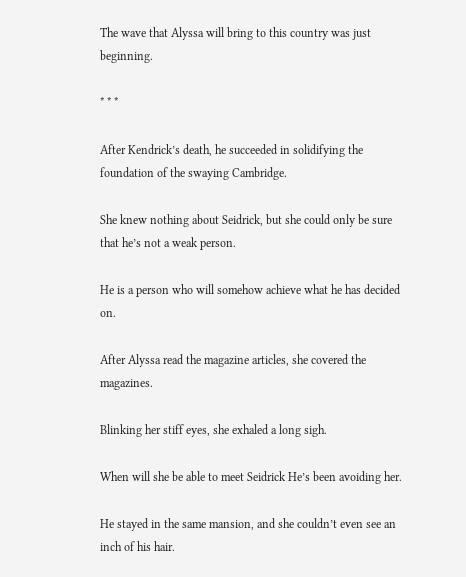The wave that Alyssa will bring to this country was just beginning.

* * *

After Kendrick’s death, he succeeded in solidifying the foundation of the swaying Cambridge.

She knew nothing about Seidrick, but she could only be sure that he’s not a weak person.

He is a person who will somehow achieve what he has decided on.

After Alyssa read the magazine articles, she covered the magazines.

Blinking her stiff eyes, she exhaled a long sigh.

When will she be able to meet Seidrick He’s been avoiding her.

He stayed in the same mansion, and she couldn’t even see an inch of his hair.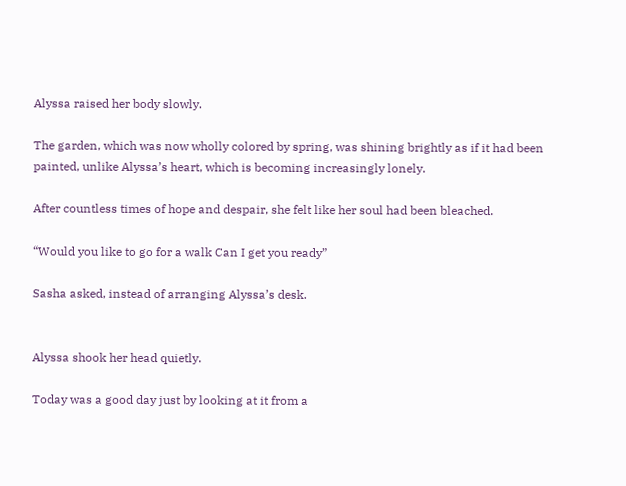Alyssa raised her body slowly.

The garden, which was now wholly colored by spring, was shining brightly as if it had been painted, unlike Alyssa’s heart, which is becoming increasingly lonely.

After countless times of hope and despair, she felt like her soul had been bleached.

“Would you like to go for a walk Can I get you ready”

Sasha asked, instead of arranging Alyssa’s desk.


Alyssa shook her head quietly.

Today was a good day just by looking at it from a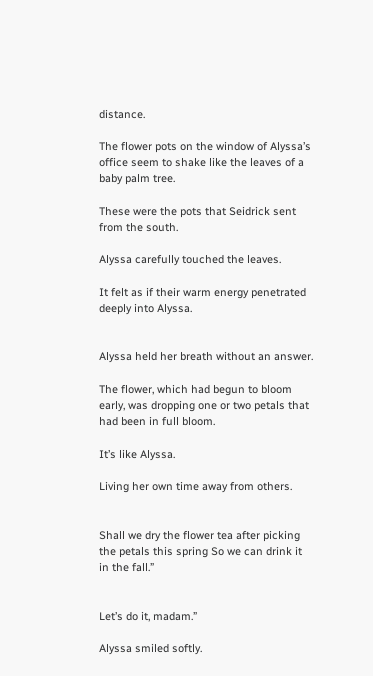distance.

The flower pots on the window of Alyssa’s office seem to shake like the leaves of a baby palm tree.

These were the pots that Seidrick sent from the south.

Alyssa carefully touched the leaves.

It felt as if their warm energy penetrated deeply into Alyssa.


Alyssa held her breath without an answer.

The flower, which had begun to bloom early, was dropping one or two petals that had been in full bloom.

It’s like Alyssa.

Living her own time away from others.


Shall we dry the flower tea after picking the petals this spring So we can drink it in the fall.”


Let’s do it, madam.”

Alyssa smiled softly.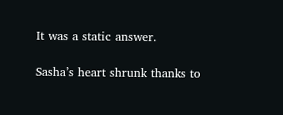It was a static answer.

Sasha’s heart shrunk thanks to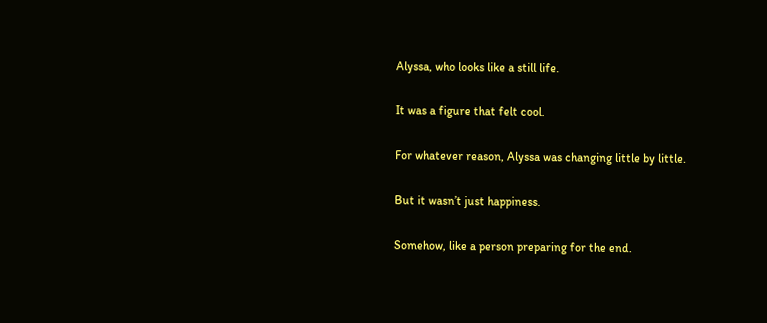Alyssa, who looks like a still life.

It was a figure that felt cool.

For whatever reason, Alyssa was changing little by little.

But it wasn’t just happiness.

Somehow, like a person preparing for the end.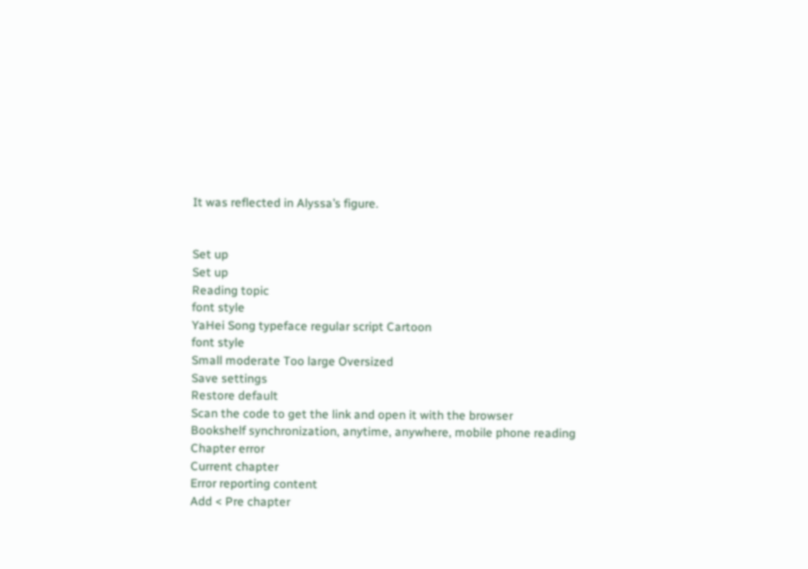It was reflected in Alyssa’s figure.


Set up
Set up
Reading topic
font style
YaHei Song typeface regular script Cartoon
font style
Small moderate Too large Oversized
Save settings
Restore default
Scan the code to get the link and open it with the browser
Bookshelf synchronization, anytime, anywhere, mobile phone reading
Chapter error
Current chapter
Error reporting content
Add < Pre chapter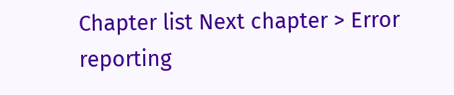Chapter list Next chapter > Error reporting